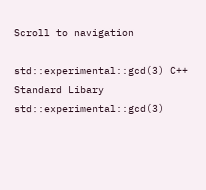Scroll to navigation

std::experimental::gcd(3) C++ Standard Libary std::experimental::gcd(3)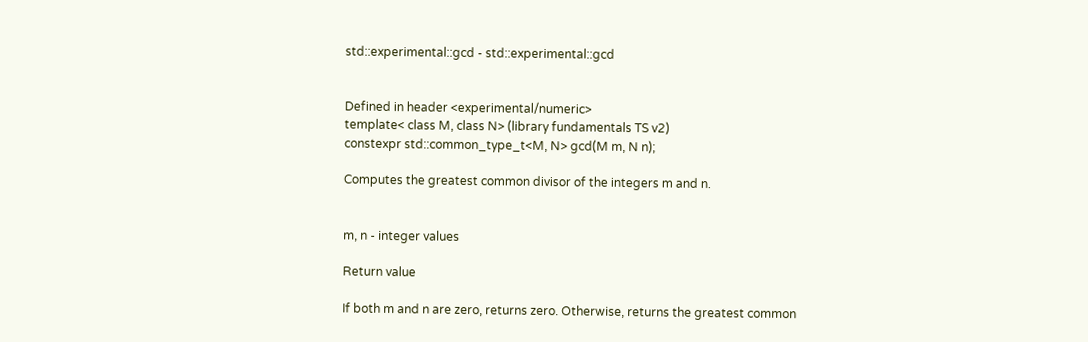std::experimental::gcd - std::experimental::gcd


Defined in header <experimental/numeric>
template< class M, class N> (library fundamentals TS v2)
constexpr std::common_type_t<M, N> gcd(M m, N n);

Computes the greatest common divisor of the integers m and n.


m, n - integer values

Return value

If both m and n are zero, returns zero. Otherwise, returns the greatest common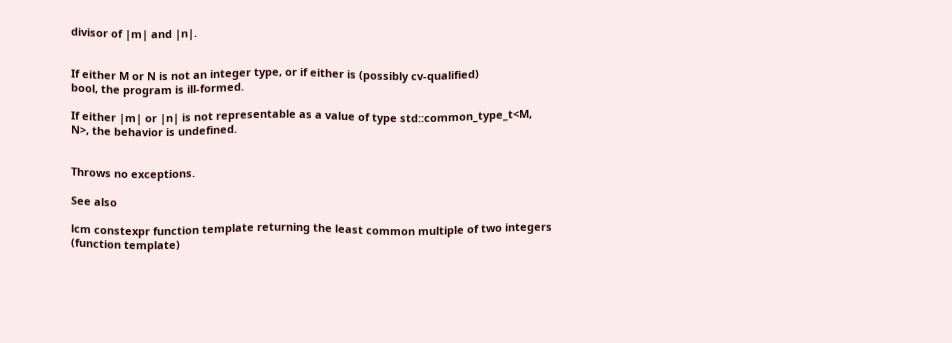divisor of |m| and |n|.


If either M or N is not an integer type, or if either is (possibly cv-qualified)
bool, the program is ill-formed.

If either |m| or |n| is not representable as a value of type std::common_type_t<M,
N>, the behavior is undefined.


Throws no exceptions.

See also

lcm constexpr function template returning the least common multiple of two integers
(function template)